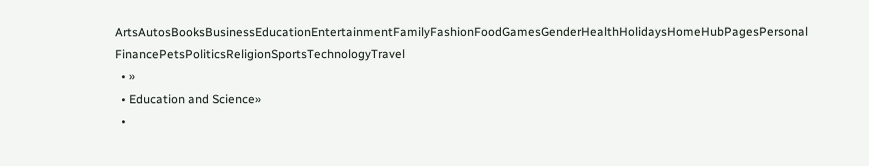ArtsAutosBooksBusinessEducationEntertainmentFamilyFashionFoodGamesGenderHealthHolidaysHomeHubPagesPersonal FinancePetsPoliticsReligionSportsTechnologyTravel
  • »
  • Education and Science»
  •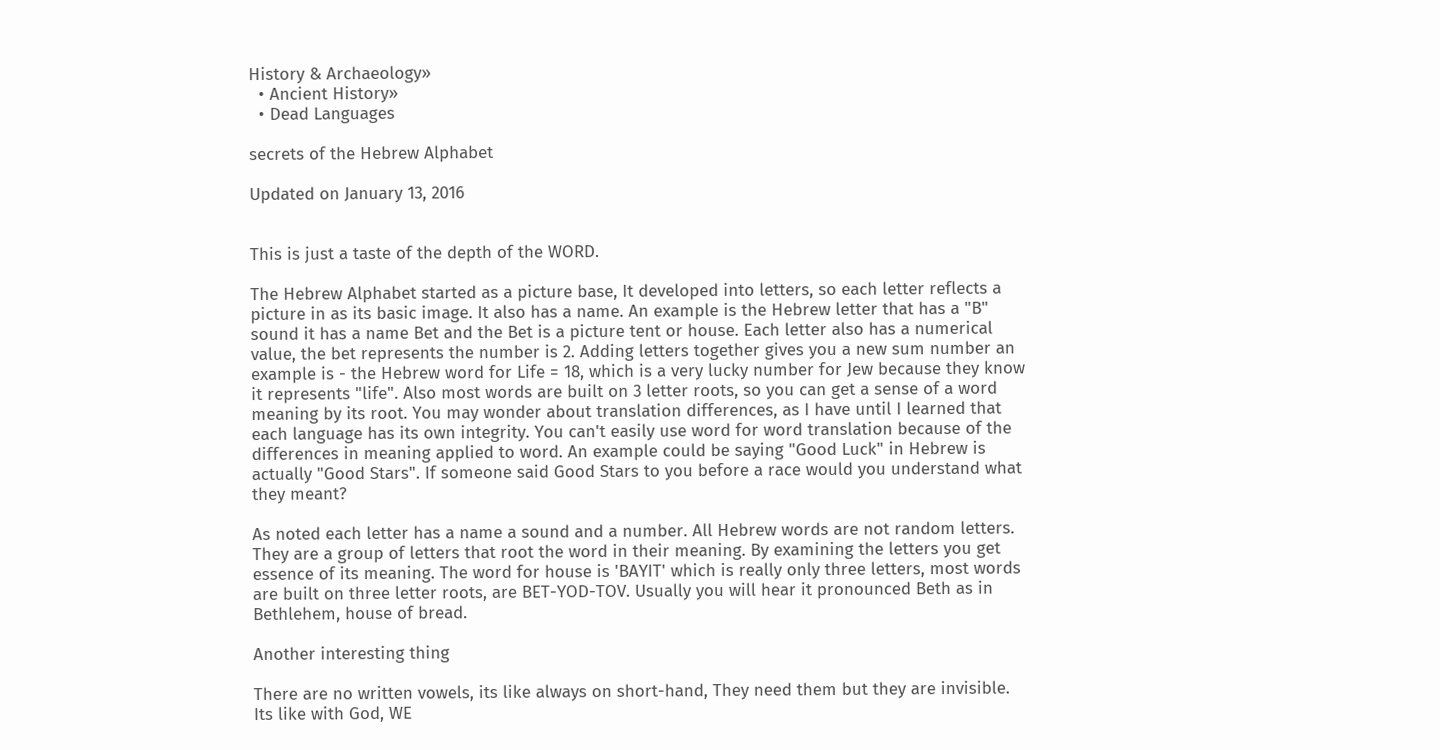History & Archaeology»
  • Ancient History»
  • Dead Languages

secrets of the Hebrew Alphabet

Updated on January 13, 2016


This is just a taste of the depth of the WORD.

The Hebrew Alphabet started as a picture base, It developed into letters, so each letter reflects a picture in as its basic image. It also has a name. An example is the Hebrew letter that has a "B" sound it has a name Bet and the Bet is a picture tent or house. Each letter also has a numerical value, the bet represents the number is 2. Adding letters together gives you a new sum number an example is - the Hebrew word for Life = 18, which is a very lucky number for Jew because they know it represents "life". Also most words are built on 3 letter roots, so you can get a sense of a word meaning by its root. You may wonder about translation differences, as I have until I learned that each language has its own integrity. You can't easily use word for word translation because of the differences in meaning applied to word. An example could be saying "Good Luck" in Hebrew is actually "Good Stars". If someone said Good Stars to you before a race would you understand what they meant?

As noted each letter has a name a sound and a number. All Hebrew words are not random letters. They are a group of letters that root the word in their meaning. By examining the letters you get essence of its meaning. The word for house is 'BAYIT' which is really only three letters, most words are built on three letter roots, are BET-YOD-TOV. Usually you will hear it pronounced Beth as in Bethlehem, house of bread.

Another interesting thing

There are no written vowels, its like always on short-hand, They need them but they are invisible. Its like with God, WE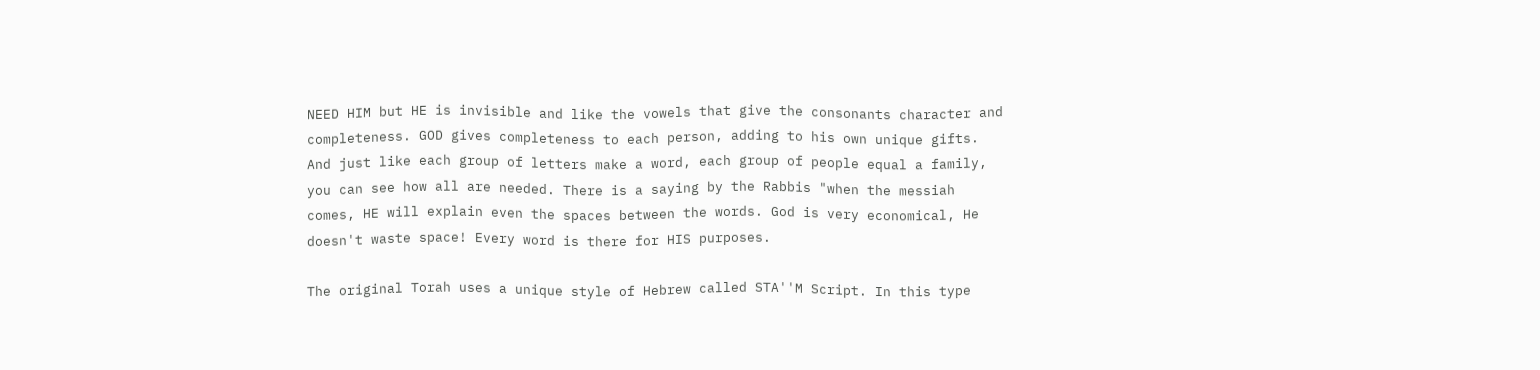NEED HIM but HE is invisible and like the vowels that give the consonants character and completeness. GOD gives completeness to each person, adding to his own unique gifts. And just like each group of letters make a word, each group of people equal a family, you can see how all are needed. There is a saying by the Rabbis "when the messiah comes, HE will explain even the spaces between the words. God is very economical, He doesn't waste space! Every word is there for HIS purposes.

The original Torah uses a unique style of Hebrew called STA''M Script. In this type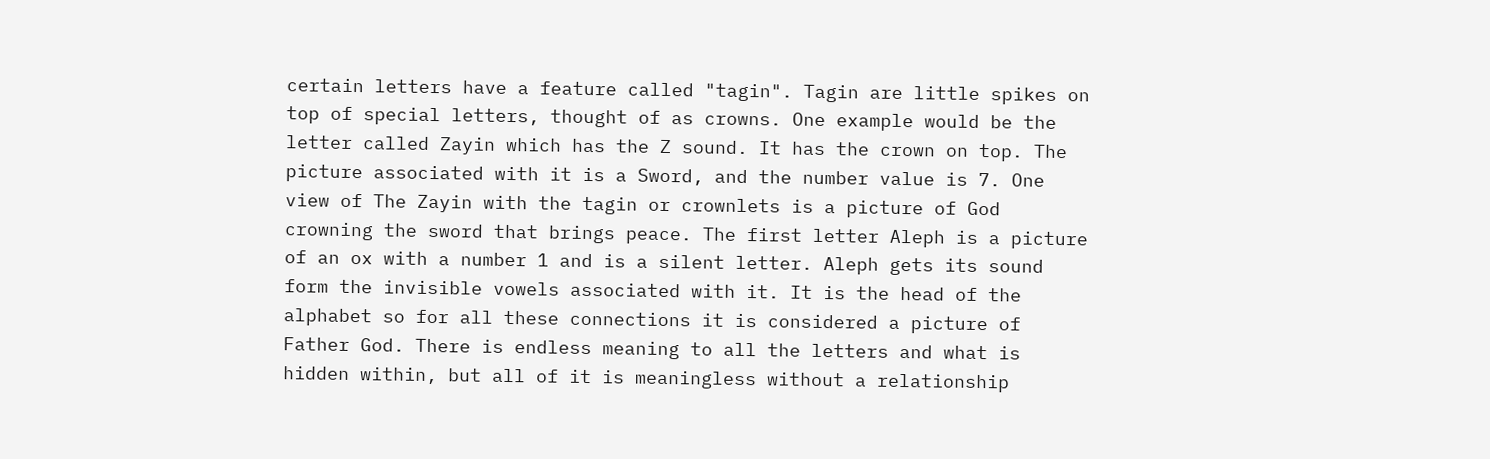certain letters have a feature called "tagin". Tagin are little spikes on top of special letters, thought of as crowns. One example would be the letter called Zayin which has the Z sound. It has the crown on top. The picture associated with it is a Sword, and the number value is 7. One view of The Zayin with the tagin or crownlets is a picture of God crowning the sword that brings peace. The first letter Aleph is a picture of an ox with a number 1 and is a silent letter. Aleph gets its sound form the invisible vowels associated with it. It is the head of the alphabet so for all these connections it is considered a picture of Father God. There is endless meaning to all the letters and what is hidden within, but all of it is meaningless without a relationship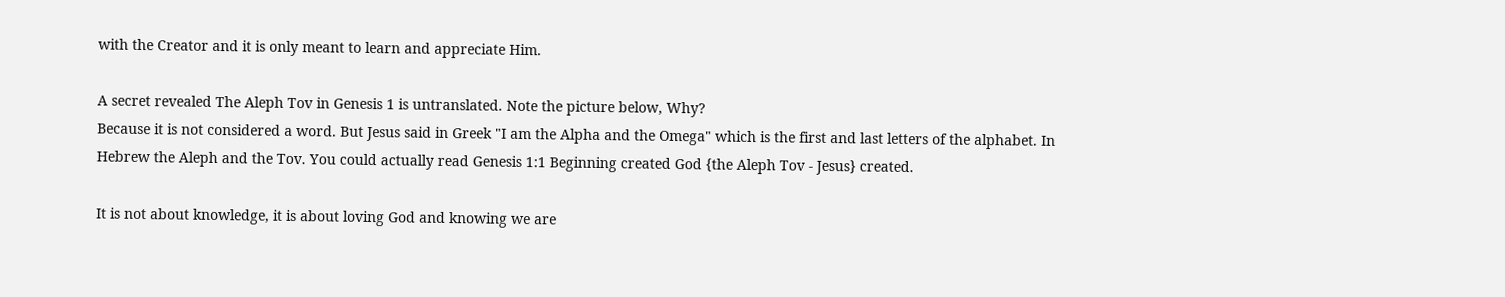with the Creator and it is only meant to learn and appreciate Him.

A secret revealed The Aleph Tov in Genesis 1 is untranslated. Note the picture below, Why?
Because it is not considered a word. But Jesus said in Greek "I am the Alpha and the Omega" which is the first and last letters of the alphabet. In Hebrew the Aleph and the Tov. You could actually read Genesis 1:1 Beginning created God {the Aleph Tov - Jesus} created.

It is not about knowledge, it is about loving God and knowing we are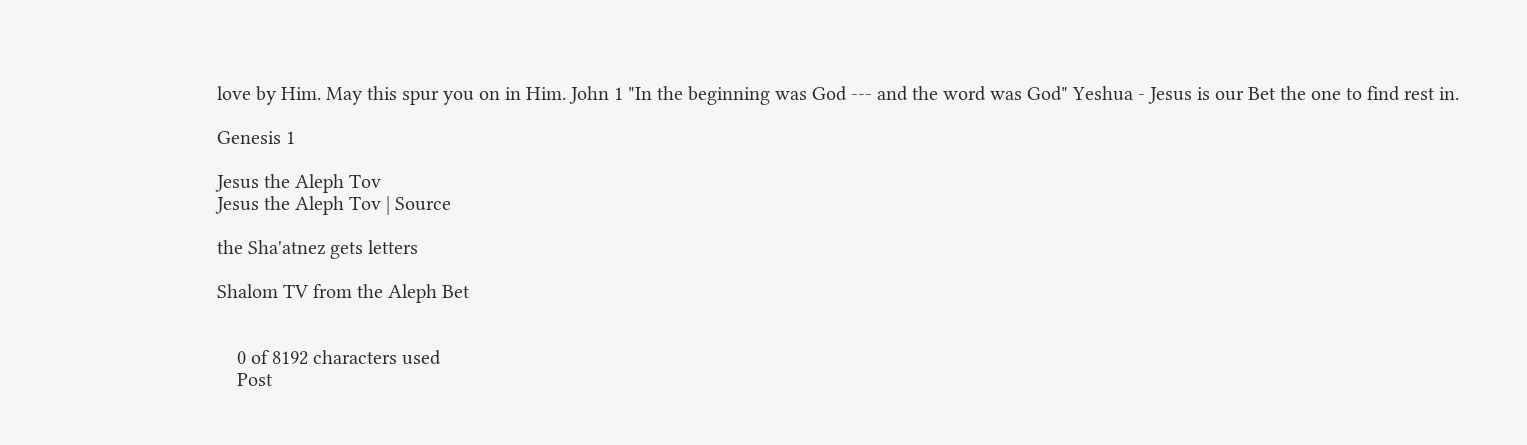love by Him. May this spur you on in Him. John 1 "In the beginning was God --- and the word was God" Yeshua - Jesus is our Bet the one to find rest in.

Genesis 1

Jesus the Aleph Tov
Jesus the Aleph Tov | Source

the Sha'atnez gets letters

Shalom TV from the Aleph Bet


    0 of 8192 characters used
    Post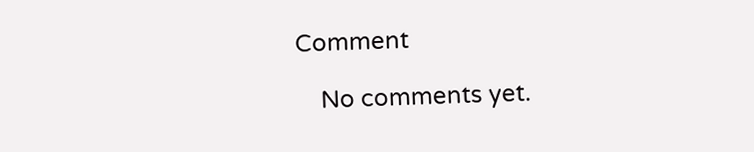Comment

    No comments yet.